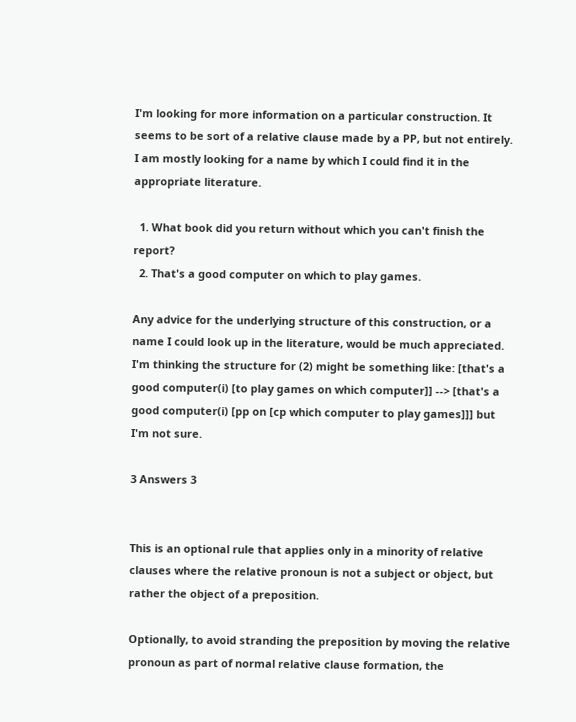I'm looking for more information on a particular construction. It seems to be sort of a relative clause made by a PP, but not entirely. I am mostly looking for a name by which I could find it in the appropriate literature.

  1. What book did you return without which you can't finish the report?
  2. That's a good computer on which to play games.

Any advice for the underlying structure of this construction, or a name I could look up in the literature, would be much appreciated. I'm thinking the structure for (2) might be something like: [that's a good computer(i) [to play games on which computer]] --> [that's a good computer(i) [pp on [cp which computer to play games]]] but I'm not sure.

3 Answers 3


This is an optional rule that applies only in a minority of relative clauses where the relative pronoun is not a subject or object, but rather the object of a preposition.

Optionally, to avoid stranding the preposition by moving the relative pronoun as part of normal relative clause formation, the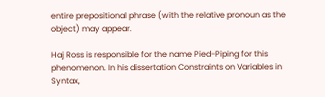entire prepositional phrase (with the relative pronoun as the object) may appear.

Haj Ross is responsible for the name Pied-Piping for this phenomenon. In his dissertation Constraints on Variables in Syntax,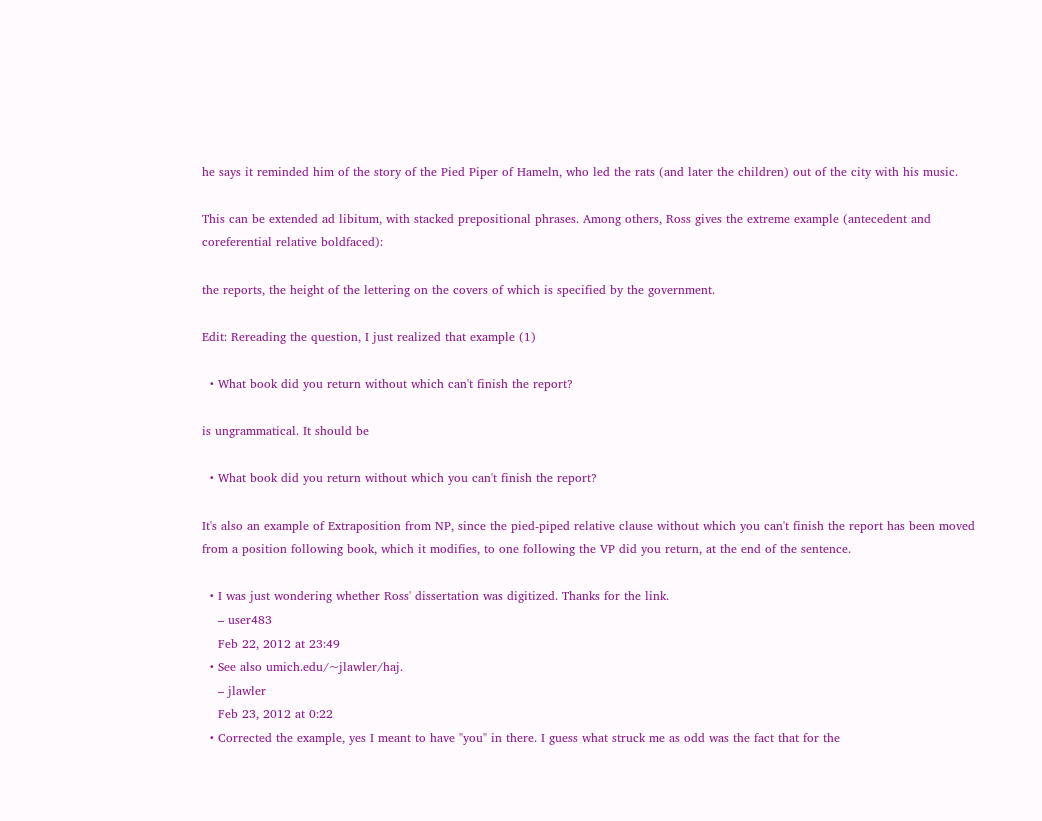he says it reminded him of the story of the Pied Piper of Hameln, who led the rats (and later the children) out of the city with his music.

This can be extended ad libitum, with stacked prepositional phrases. Among others, Ross gives the extreme example (antecedent and coreferential relative boldfaced):

the reports, the height of the lettering on the covers of which is specified by the government.

Edit: Rereading the question, I just realized that example (1)

  • What book did you return without which can't finish the report?

is ungrammatical. It should be

  • What book did you return without which you can't finish the report?

It's also an example of Extraposition from NP, since the pied-piped relative clause without which you can't finish the report has been moved from a position following book, which it modifies, to one following the VP did you return, at the end of the sentence.

  • I was just wondering whether Ross' dissertation was digitized. Thanks for the link.
    – user483
    Feb 22, 2012 at 23:49
  • See also umich.edu/~jlawler/haj.
    – jlawler
    Feb 23, 2012 at 0:22
  • Corrected the example, yes I meant to have "you" in there. I guess what struck me as odd was the fact that for the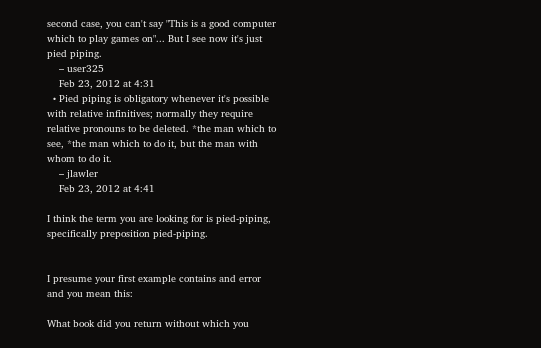second case, you can't say "This is a good computer which to play games on"... But I see now it's just pied piping.
    – user325
    Feb 23, 2012 at 4:31
  • Pied piping is obligatory whenever it's possible with relative infinitives; normally they require relative pronouns to be deleted. *the man which to see, *the man which to do it, but the man with whom to do it.
    – jlawler
    Feb 23, 2012 at 4:41

I think the term you are looking for is pied-piping, specifically preposition pied-piping.


I presume your first example contains and error and you mean this:

What book did you return without which you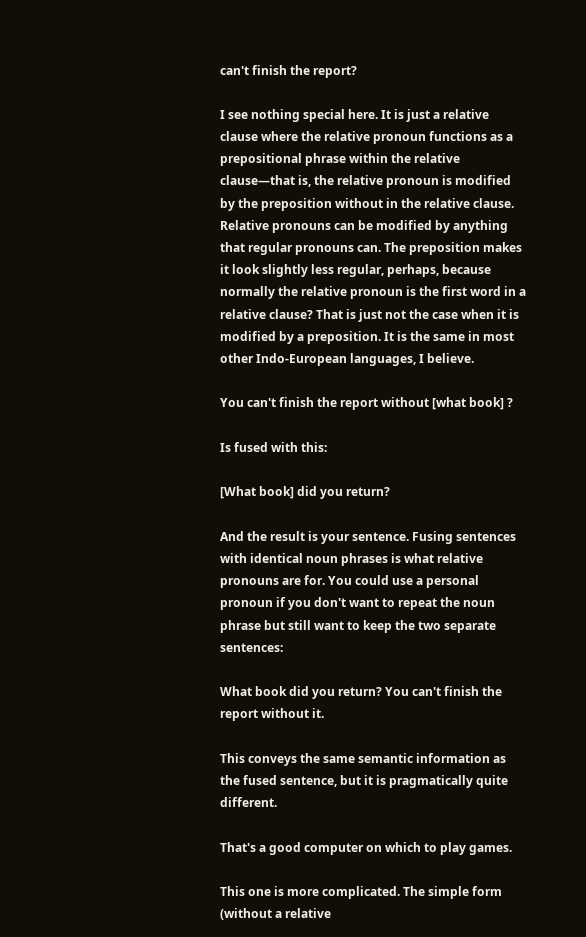can't finish the report?

I see nothing special here. It is just a relative clause where the relative pronoun functions as a prepositional phrase within the relative clause—that is, the relative pronoun is modified by the preposition without in the relative clause. Relative pronouns can be modified by anything that regular pronouns can. The preposition makes it look slightly less regular, perhaps, because normally the relative pronoun is the first word in a relative clause? That is just not the case when it is modified by a preposition. It is the same in most other Indo-European languages, I believe.

You can't finish the report without [what book] ?

Is fused with this:

[What book] did you return?

And the result is your sentence. Fusing sentences with identical noun phrases is what relative pronouns are for. You could use a personal pronoun if you don't want to repeat the noun phrase but still want to keep the two separate sentences:

What book did you return? You can't finish the report without it.

This conveys the same semantic information as the fused sentence, but it is pragmatically quite different.

That's a good computer on which to play games.

This one is more complicated. The simple form (without a relative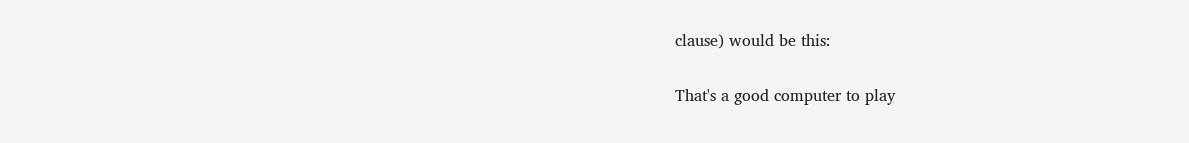clause) would be this:

That's a good computer to play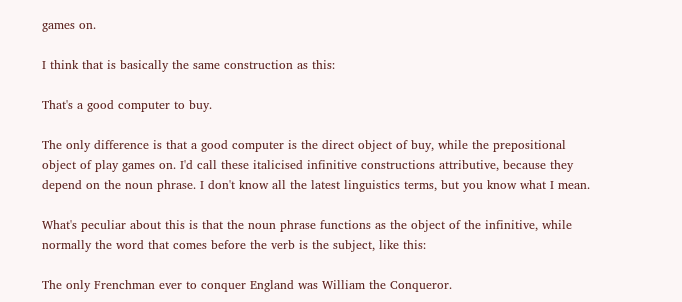games on.

I think that is basically the same construction as this:

That's a good computer to buy.

The only difference is that a good computer is the direct object of buy, while the prepositional object of play games on. I'd call these italicised infinitive constructions attributive, because they depend on the noun phrase. I don't know all the latest linguistics terms, but you know what I mean.

What's peculiar about this is that the noun phrase functions as the object of the infinitive, while normally the word that comes before the verb is the subject, like this:

The only Frenchman ever to conquer England was William the Conqueror.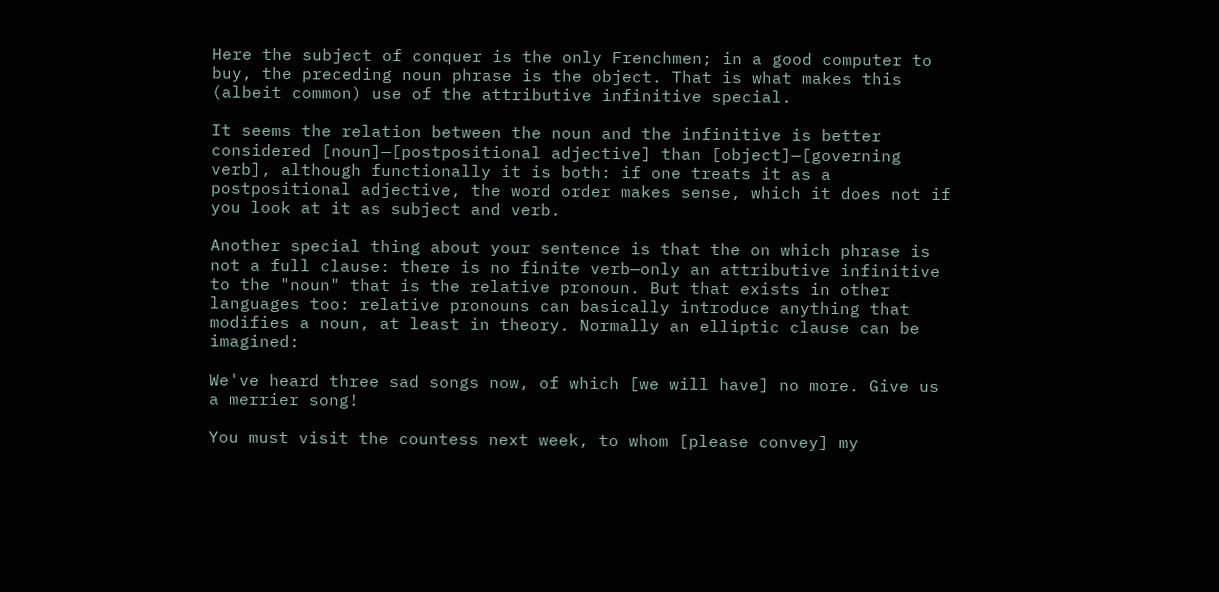Here the subject of conquer is the only Frenchmen; in a good computer to buy, the preceding noun phrase is the object. That is what makes this (albeit common) use of the attributive infinitive special.

It seems the relation between the noun and the infinitive is better considered [noun]—[postpositional adjective] than [object]—[governing verb], although functionally it is both: if one treats it as a postpositional adjective, the word order makes sense, which it does not if you look at it as subject and verb.

Another special thing about your sentence is that the on which phrase is not a full clause: there is no finite verb—only an attributive infinitive to the "noun" that is the relative pronoun. But that exists in other languages too: relative pronouns can basically introduce anything that modifies a noun, at least in theory. Normally an elliptic clause can be imagined:

We've heard three sad songs now, of which [we will have] no more. Give us a merrier song!

You must visit the countess next week, to whom [please convey] my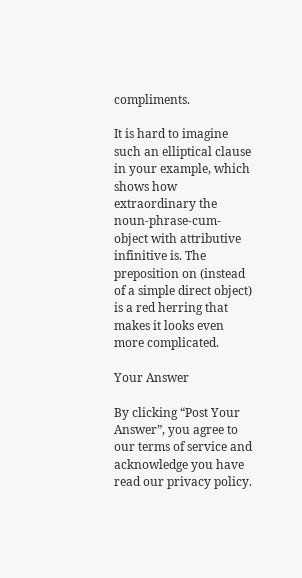compliments.

It is hard to imagine such an elliptical clause in your example, which shows how extraordinary the noun-phrase-cum-object with attributive infinitive is. The preposition on (instead of a simple direct object) is a red herring that makes it looks even more complicated.

Your Answer

By clicking “Post Your Answer”, you agree to our terms of service and acknowledge you have read our privacy policy.